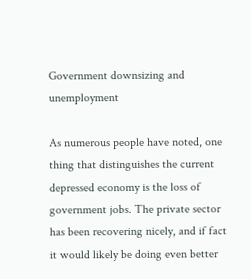Government downsizing and unemployment

As numerous people have noted, one thing that distinguishes the current depressed economy is the loss of government jobs. The private sector has been recovering nicely, and if fact it would likely be doing even better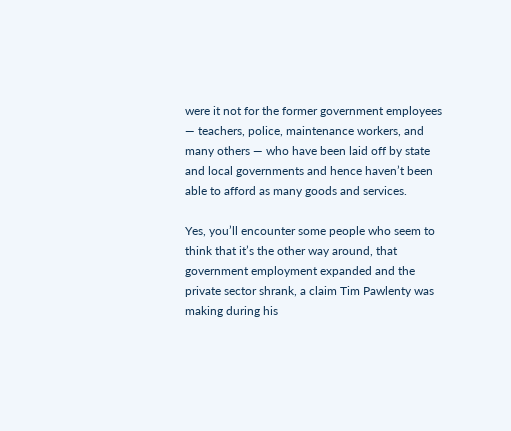were it not for the former government employees — teachers, police, maintenance workers, and many others — who have been laid off by state and local governments and hence haven’t been able to afford as many goods and services.

Yes, you’ll encounter some people who seem to think that it’s the other way around, that government employment expanded and the private sector shrank, a claim Tim Pawlenty was making during his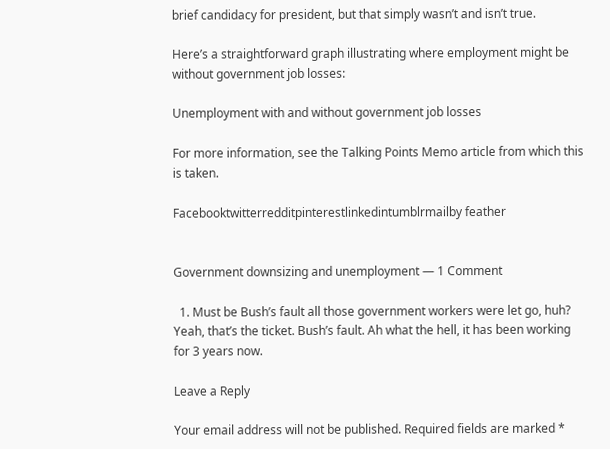brief candidacy for president, but that simply wasn’t and isn’t true.

Here’s a straightforward graph illustrating where employment might be without government job losses:

Unemployment with and without government job losses

For more information, see the Talking Points Memo article from which this is taken.

Facebooktwitterredditpinterestlinkedintumblrmailby feather


Government downsizing and unemployment — 1 Comment

  1. Must be Bush’s fault all those government workers were let go, huh? Yeah, that’s the ticket. Bush’s fault. Ah what the hell, it has been working for 3 years now.

Leave a Reply

Your email address will not be published. Required fields are marked *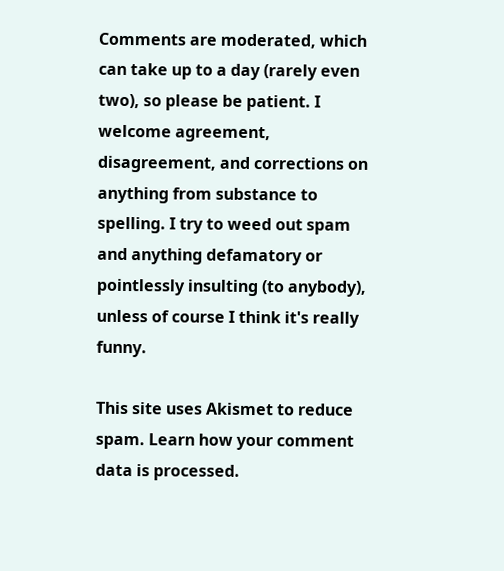Comments are moderated, which can take up to a day (rarely even two), so please be patient. I welcome agreement, disagreement, and corrections on anything from substance to spelling. I try to weed out spam and anything defamatory or pointlessly insulting (to anybody), unless of course I think it's really funny.

This site uses Akismet to reduce spam. Learn how your comment data is processed.